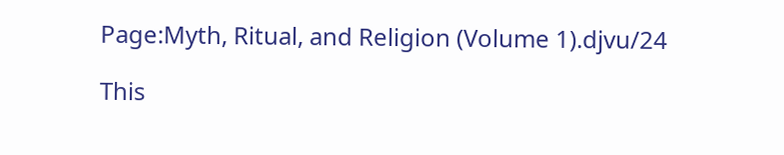Page:Myth, Ritual, and Religion (Volume 1).djvu/24

This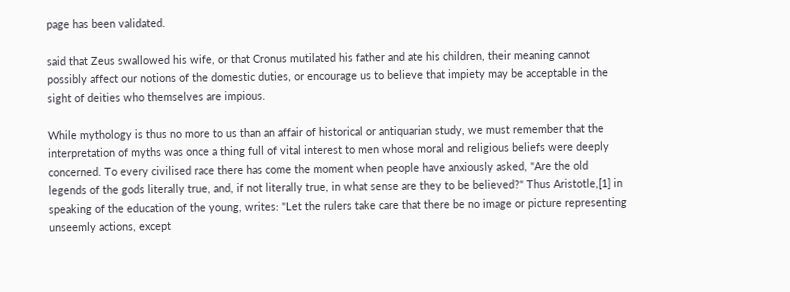page has been validated.

said that Zeus swallowed his wife, or that Cronus mutilated his father and ate his children, their meaning cannot possibly affect our notions of the domestic duties, or encourage us to believe that impiety may be acceptable in the sight of deities who themselves are impious.

While mythology is thus no more to us than an affair of historical or antiquarian study, we must remember that the interpretation of myths was once a thing full of vital interest to men whose moral and religious beliefs were deeply concerned. To every civilised race there has come the moment when people have anxiously asked, "Are the old legends of the gods literally true, and, if not literally true, in what sense are they to be believed?" Thus Aristotle,[1] in speaking of the education of the young, writes: "Let the rulers take care that there be no image or picture representing unseemly actions, except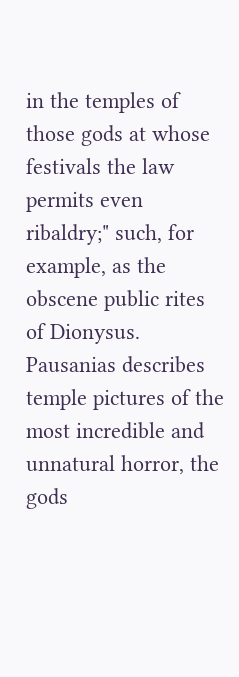in the temples of those gods at whose festivals the law permits even ribaldry;" such, for example, as the obscene public rites of Dionysus. Pausanias describes temple pictures of the most incredible and unnatural horror, the gods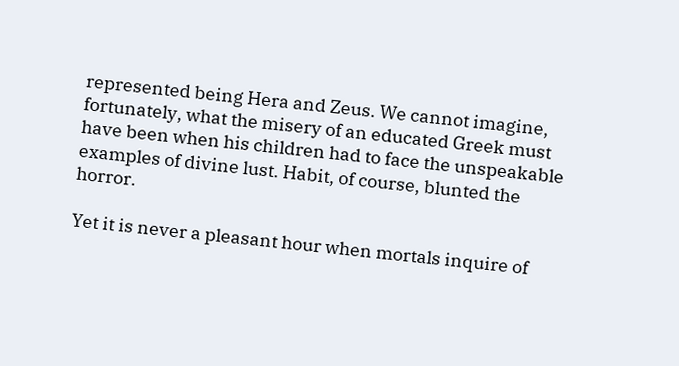represented being Hera and Zeus. We cannot imagine, fortunately, what the misery of an educated Greek must have been when his children had to face the unspeakable examples of divine lust. Habit, of course, blunted the horror.

Yet it is never a pleasant hour when mortals inquire of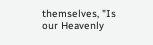themselves, "Is our Heavenly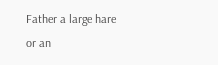Father a large hare or an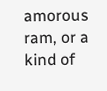amorous ram, or a kind of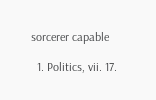sorcerer capable

  1. Politics, vii. 17.